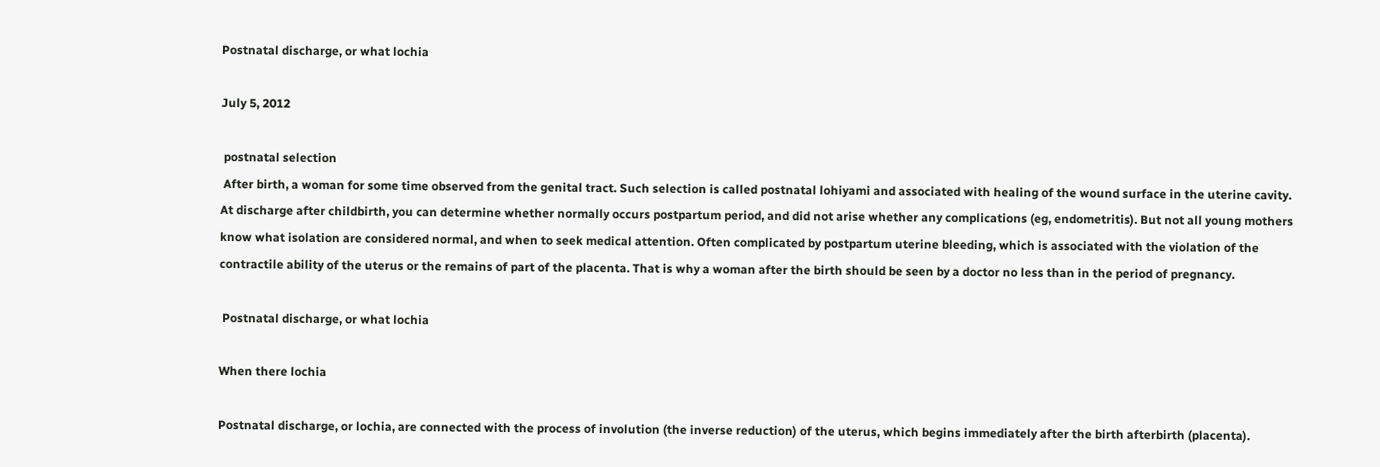Postnatal discharge, or what lochia

July 5, 2012

 postnatal selection
 After birth, a woman for some time observed from the genital tract. Such selection is called postnatal lohiyami and associated with healing of the wound surface in the uterine cavity. At discharge after childbirth, you can determine whether normally occurs postpartum period, and did not arise whether any complications (eg, endometritis). But not all young mothers know what isolation are considered normal, and when to seek medical attention. Often complicated by postpartum uterine bleeding, which is associated with the violation of the contractile ability of the uterus or the remains of part of the placenta. That is why a woman after the birth should be seen by a doctor no less than in the period of pregnancy.

 Postnatal discharge, or what lochia

When there lochia

Postnatal discharge, or lochia, are connected with the process of involution (the inverse reduction) of the uterus, which begins immediately after the birth afterbirth (placenta).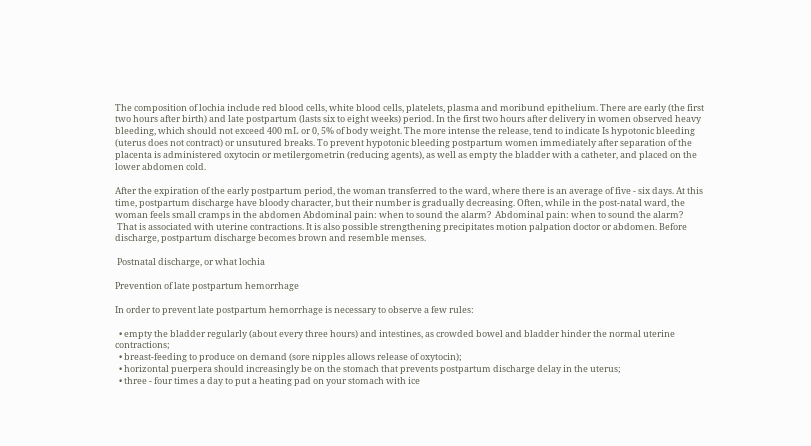The composition of lochia include red blood cells, white blood cells, platelets, plasma and moribund epithelium. There are early (the first two hours after birth) and late postpartum (lasts six to eight weeks) period. In the first two hours after delivery in women observed heavy bleeding, which should not exceed 400 mL or 0, 5% of body weight. The more intense the release, tend to indicate Is hypotonic bleeding (uterus does not contract) or unsutured breaks. To prevent hypotonic bleeding postpartum women immediately after separation of the placenta is administered oxytocin or metilergometrin (reducing agents), as well as empty the bladder with a catheter, and placed on the lower abdomen cold.

After the expiration of the early postpartum period, the woman transferred to the ward, where there is an average of five - six days. At this time, postpartum discharge have bloody character, but their number is gradually decreasing. Often, while in the post-natal ward, the woman feels small cramps in the abdomen Abdominal pain: when to sound the alarm?  Abdominal pain: when to sound the alarm?
 That is associated with uterine contractions. It is also possible strengthening precipitates motion palpation doctor or abdomen. Before discharge, postpartum discharge becomes brown and resemble menses.

 Postnatal discharge, or what lochia

Prevention of late postpartum hemorrhage

In order to prevent late postpartum hemorrhage is necessary to observe a few rules:

  • empty the bladder regularly (about every three hours) and intestines, as crowded bowel and bladder hinder the normal uterine contractions;
  • breast-feeding to produce on demand (sore nipples allows release of oxytocin);
  • horizontal puerpera should increasingly be on the stomach that prevents postpartum discharge delay in the uterus;
  • three - four times a day to put a heating pad on your stomach with ice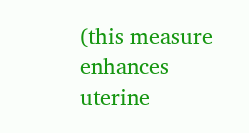(this measure enhances uterine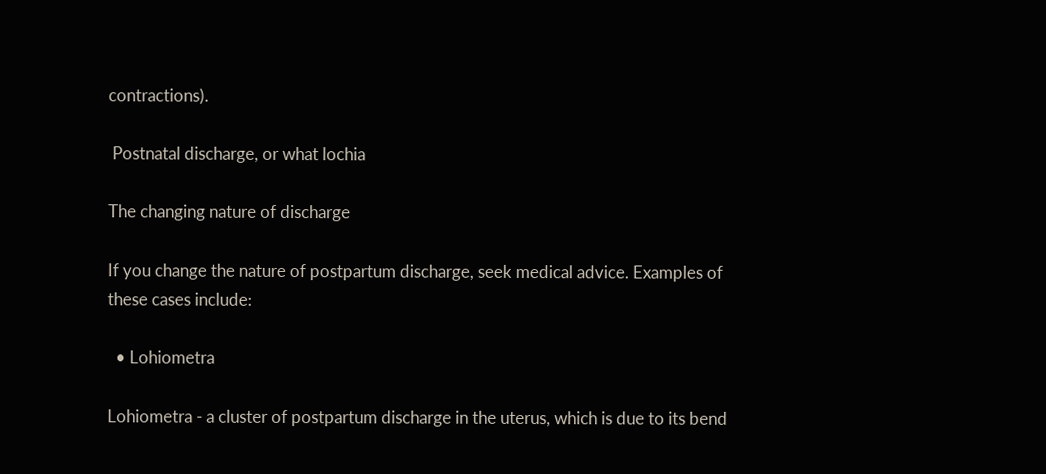contractions).

 Postnatal discharge, or what lochia

The changing nature of discharge

If you change the nature of postpartum discharge, seek medical advice. Examples of these cases include:

  • Lohiometra

Lohiometra - a cluster of postpartum discharge in the uterus, which is due to its bend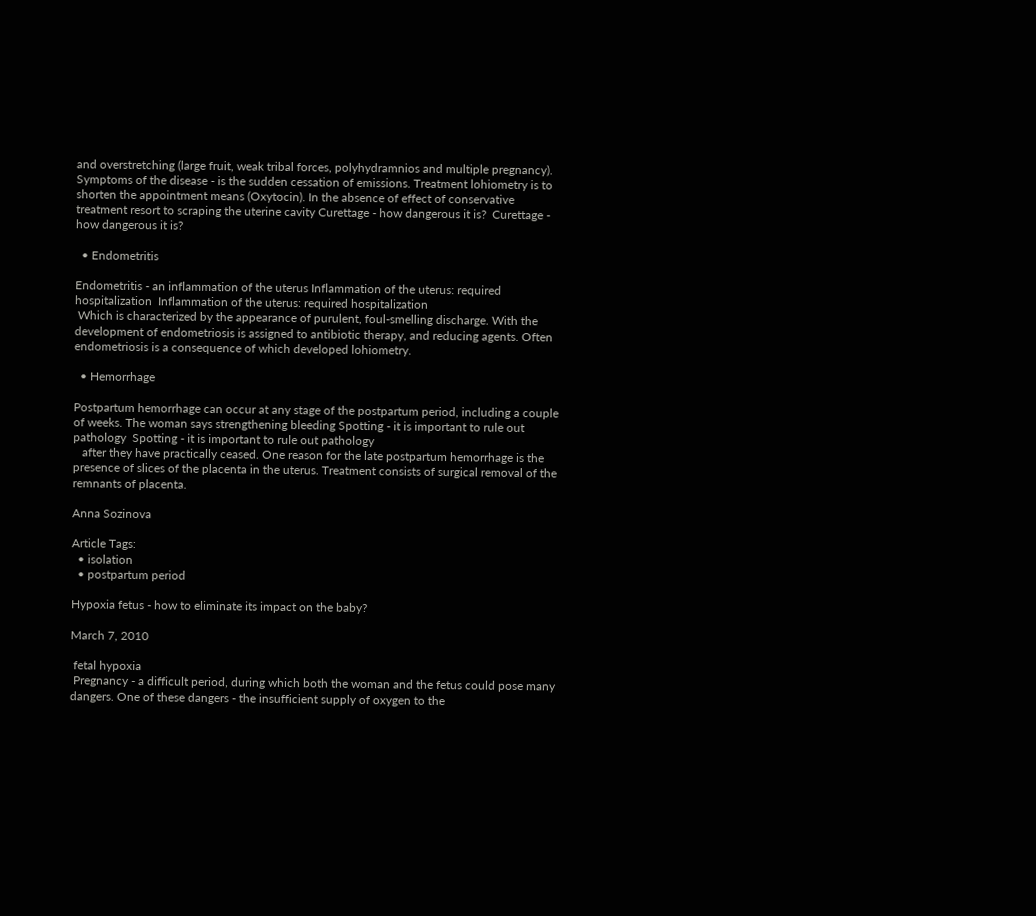and overstretching (large fruit, weak tribal forces, polyhydramnios and multiple pregnancy). Symptoms of the disease - is the sudden cessation of emissions. Treatment lohiometry is to shorten the appointment means (Oxytocin). In the absence of effect of conservative treatment resort to scraping the uterine cavity Curettage - how dangerous it is?  Curettage - how dangerous it is?

  • Endometritis

Endometritis - an inflammation of the uterus Inflammation of the uterus: required hospitalization  Inflammation of the uterus: required hospitalization
 Which is characterized by the appearance of purulent, foul-smelling discharge. With the development of endometriosis is assigned to antibiotic therapy, and reducing agents. Often endometriosis is a consequence of which developed lohiometry.

  • Hemorrhage

Postpartum hemorrhage can occur at any stage of the postpartum period, including a couple of weeks. The woman says strengthening bleeding Spotting - it is important to rule out pathology  Spotting - it is important to rule out pathology
   after they have practically ceased. One reason for the late postpartum hemorrhage is the presence of slices of the placenta in the uterus. Treatment consists of surgical removal of the remnants of placenta.

Anna Sozinova

Article Tags:
  • isolation
  • postpartum period

Hypoxia fetus - how to eliminate its impact on the baby?

March 7, 2010

 fetal hypoxia
 Pregnancy - a difficult period, during which both the woman and the fetus could pose many dangers. One of these dangers - the insufficient supply of oxygen to the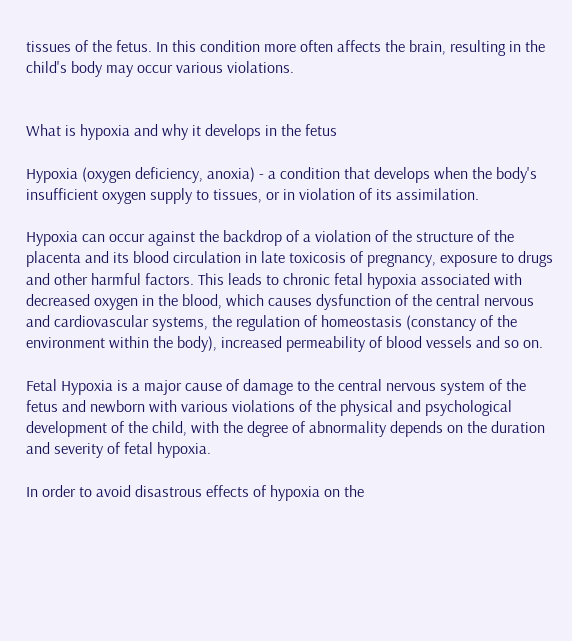tissues of the fetus. In this condition more often affects the brain, resulting in the child's body may occur various violations.


What is hypoxia and why it develops in the fetus

Hypoxia (oxygen deficiency, anoxia) - a condition that develops when the body's insufficient oxygen supply to tissues, or in violation of its assimilation.

Hypoxia can occur against the backdrop of a violation of the structure of the placenta and its blood circulation in late toxicosis of pregnancy, exposure to drugs and other harmful factors. This leads to chronic fetal hypoxia associated with decreased oxygen in the blood, which causes dysfunction of the central nervous and cardiovascular systems, the regulation of homeostasis (constancy of the environment within the body), increased permeability of blood vessels and so on.

Fetal Hypoxia is a major cause of damage to the central nervous system of the fetus and newborn with various violations of the physical and psychological development of the child, with the degree of abnormality depends on the duration and severity of fetal hypoxia.

In order to avoid disastrous effects of hypoxia on the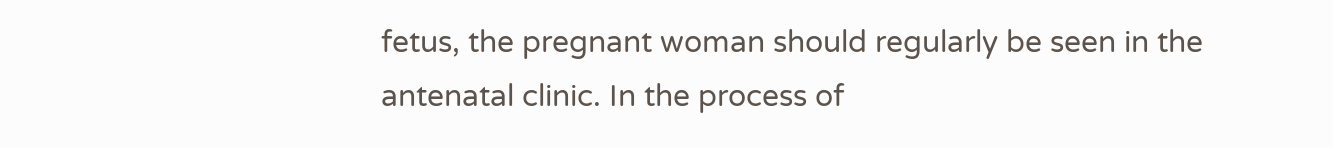fetus, the pregnant woman should regularly be seen in the antenatal clinic. In the process of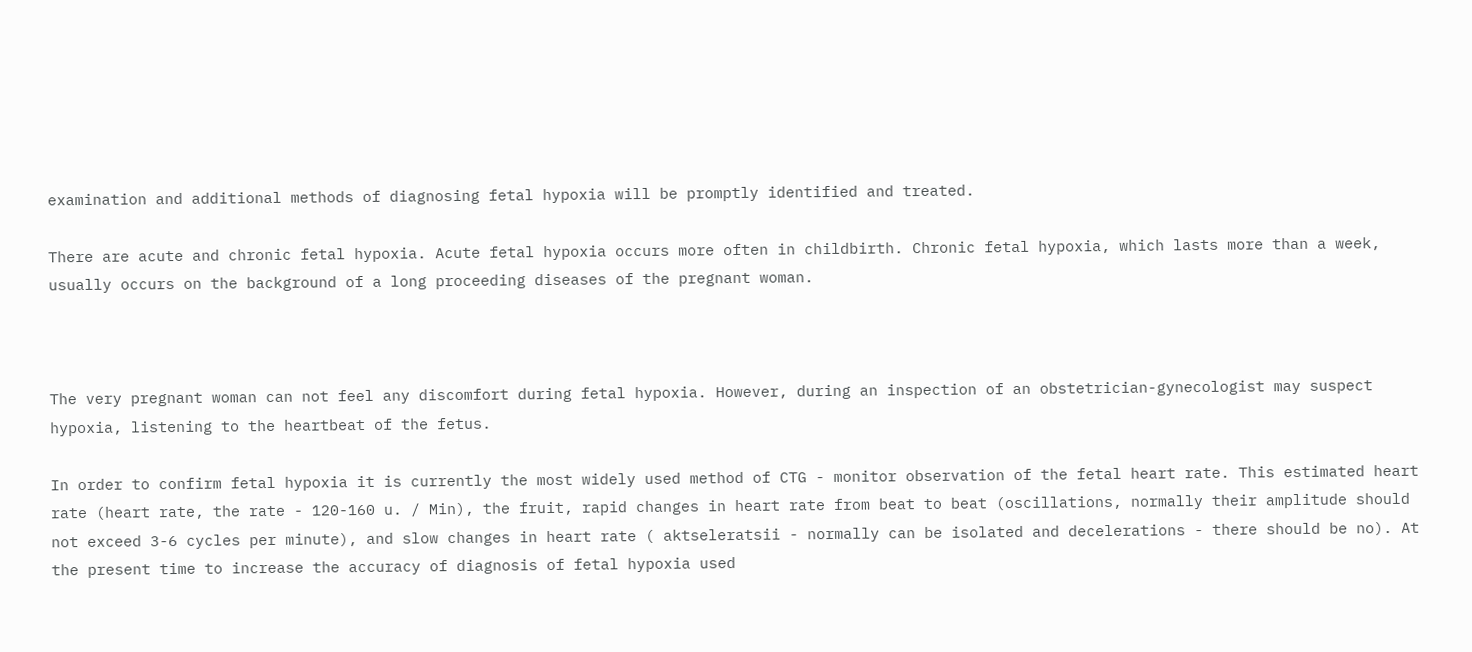examination and additional methods of diagnosing fetal hypoxia will be promptly identified and treated.

There are acute and chronic fetal hypoxia. Acute fetal hypoxia occurs more often in childbirth. Chronic fetal hypoxia, which lasts more than a week, usually occurs on the background of a long proceeding diseases of the pregnant woman.



The very pregnant woman can not feel any discomfort during fetal hypoxia. However, during an inspection of an obstetrician-gynecologist may suspect hypoxia, listening to the heartbeat of the fetus.

In order to confirm fetal hypoxia it is currently the most widely used method of CTG - monitor observation of the fetal heart rate. This estimated heart rate (heart rate, the rate - 120-160 u. / Min), the fruit, rapid changes in heart rate from beat to beat (oscillations, normally their amplitude should not exceed 3-6 cycles per minute), and slow changes in heart rate ( aktseleratsii - normally can be isolated and decelerations - there should be no). At the present time to increase the accuracy of diagnosis of fetal hypoxia used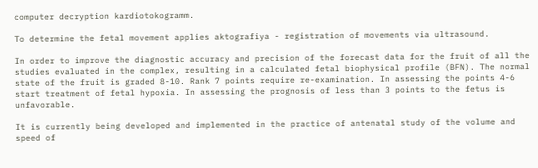computer decryption kardiotokogramm.

To determine the fetal movement applies aktografiya - registration of movements via ultrasound.

In order to improve the diagnostic accuracy and precision of the forecast data for the fruit of all the studies evaluated in the complex, resulting in a calculated fetal biophysical profile (BFN). The normal state of the fruit is graded 8-10. Rank 7 points require re-examination. In assessing the points 4-6 start treatment of fetal hypoxia. In assessing the prognosis of less than 3 points to the fetus is unfavorable.

It is currently being developed and implemented in the practice of antenatal study of the volume and speed of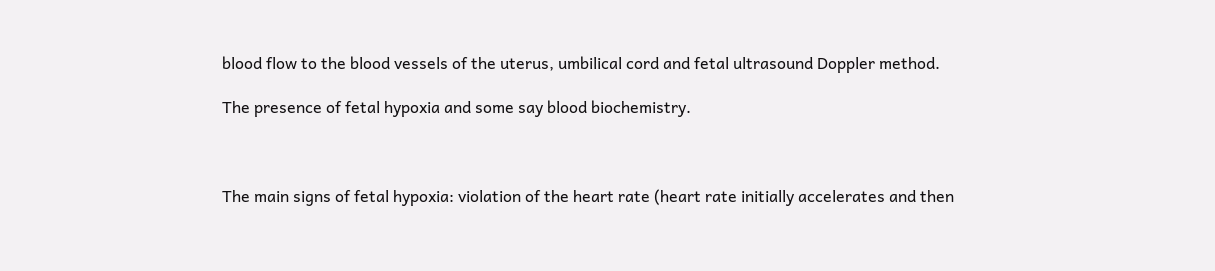blood flow to the blood vessels of the uterus, umbilical cord and fetal ultrasound Doppler method.

The presence of fetal hypoxia and some say blood biochemistry.



The main signs of fetal hypoxia: violation of the heart rate (heart rate initially accelerates and then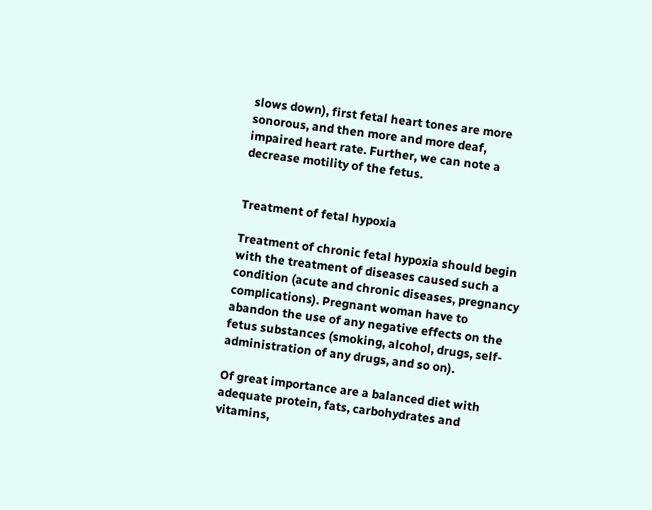slows down), first fetal heart tones are more sonorous, and then more and more deaf, impaired heart rate. Further, we can note a decrease motility of the fetus.


Treatment of fetal hypoxia

Treatment of chronic fetal hypoxia should begin with the treatment of diseases caused such a condition (acute and chronic diseases, pregnancy complications). Pregnant woman have to abandon the use of any negative effects on the fetus substances (smoking, alcohol, drugs, self-administration of any drugs, and so on).

Of great importance are a balanced diet with adequate protein, fats, carbohydrates and vitamins,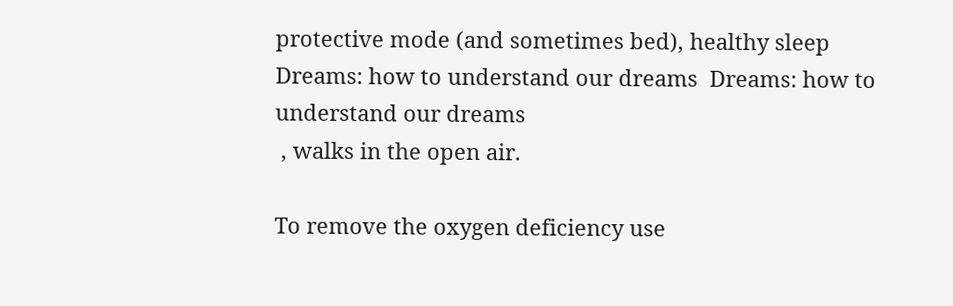protective mode (and sometimes bed), healthy sleep Dreams: how to understand our dreams  Dreams: how to understand our dreams
 , walks in the open air.

To remove the oxygen deficiency use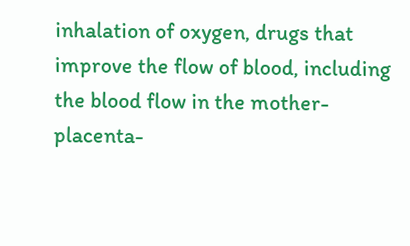inhalation of oxygen, drugs that improve the flow of blood, including the blood flow in the mother-placenta-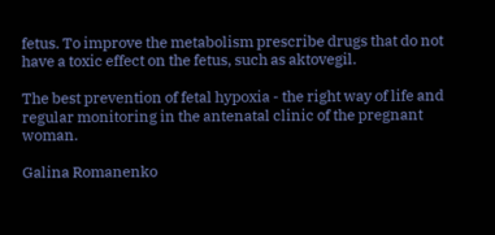fetus. To improve the metabolism prescribe drugs that do not have a toxic effect on the fetus, such as aktovegil.

The best prevention of fetal hypoxia - the right way of life and regular monitoring in the antenatal clinic of the pregnant woman.

Galina Romanenko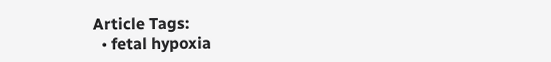Article Tags:
  • fetal hypoxia